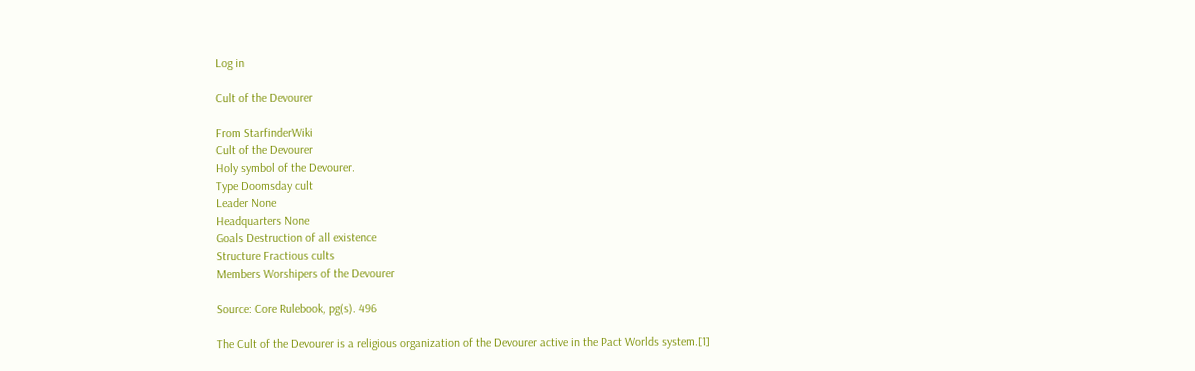Log in

Cult of the Devourer

From StarfinderWiki
Cult of the Devourer
Holy symbol of the Devourer.
Type Doomsday cult
Leader None
Headquarters None
Goals Destruction of all existence
Structure Fractious cults
Members Worshipers of the Devourer

Source: Core Rulebook, pg(s). 496

The Cult of the Devourer is a religious organization of the Devourer active in the Pact Worlds system.[1]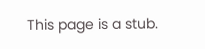This page is a stub.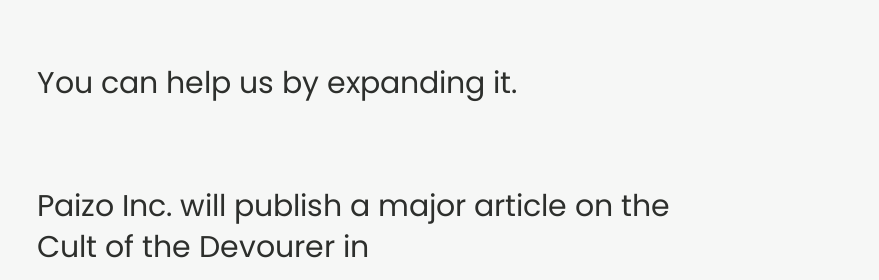You can help us by expanding it.


Paizo Inc. will publish a major article on the Cult of the Devourer in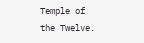Temple of the Twelve.